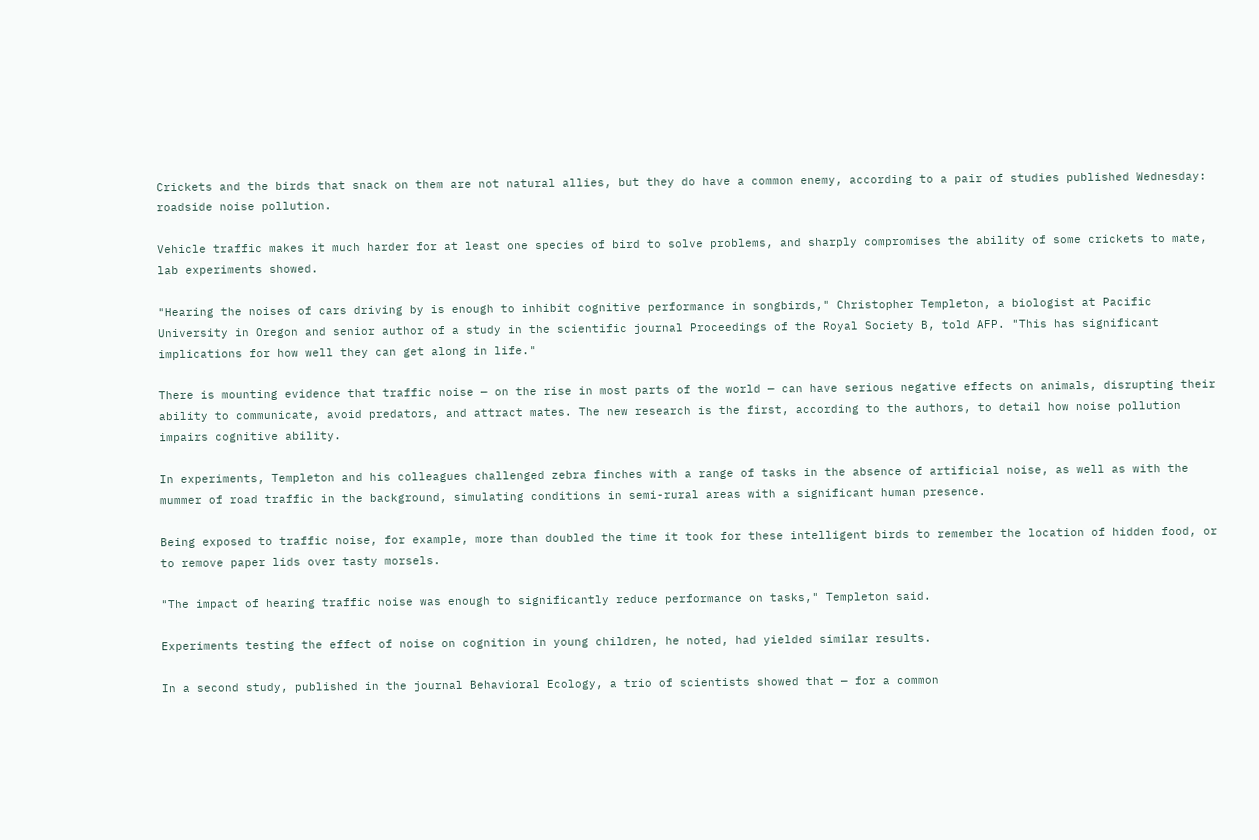Crickets and the birds that snack on them are not natural allies, but they do have a common enemy, according to a pair of studies published Wednesday: roadside noise pollution.

Vehicle traffic makes it much harder for at least one species of bird to solve problems, and sharply compromises the ability of some crickets to mate, lab experiments showed.

"Hearing the noises of cars driving by is enough to inhibit cognitive performance in songbirds," Christopher Templeton, a biologist at Pacific University in Oregon and senior author of a study in the scientific journal Proceedings of the Royal Society B, told AFP. "This has significant implications for how well they can get along in life."

There is mounting evidence that traffic noise — on the rise in most parts of the world — can have serious negative effects on animals, disrupting their ability to communicate, avoid predators, and attract mates. The new research is the first, according to the authors, to detail how noise pollution impairs cognitive ability.

In experiments, Templeton and his colleagues challenged zebra finches with a range of tasks in the absence of artificial noise, as well as with the mummer of road traffic in the background, simulating conditions in semi-rural areas with a significant human presence.

Being exposed to traffic noise, for example, more than doubled the time it took for these intelligent birds to remember the location of hidden food, or to remove paper lids over tasty morsels.

"The impact of hearing traffic noise was enough to significantly reduce performance on tasks," Templeton said.

Experiments testing the effect of noise on cognition in young children, he noted, had yielded similar results.

In a second study, published in the journal Behavioral Ecology, a trio of scientists showed that — for a common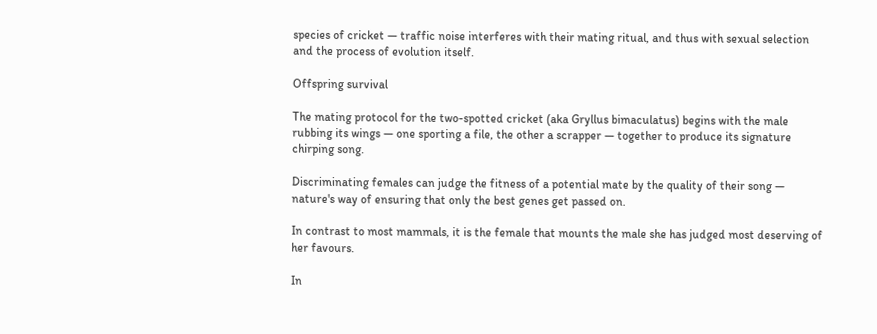species of cricket — traffic noise interferes with their mating ritual, and thus with sexual selection and the process of evolution itself.

Offspring survival

The mating protocol for the two-spotted cricket (aka Gryllus bimaculatus) begins with the male rubbing its wings — one sporting a file, the other a scrapper — together to produce its signature chirping song.

Discriminating females can judge the fitness of a potential mate by the quality of their song — nature's way of ensuring that only the best genes get passed on.

In contrast to most mammals, it is the female that mounts the male she has judged most deserving of her favours.

In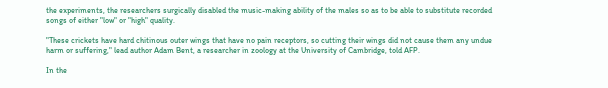the experiments, the researchers surgically disabled the music-making ability of the males so as to be able to substitute recorded songs of either "low" or "high" quality.

"These crickets have hard chitinous outer wings that have no pain receptors, so cutting their wings did not cause them any undue harm or suffering," lead author Adam Bent, a researcher in zoology at the University of Cambridge, told AFP.

In the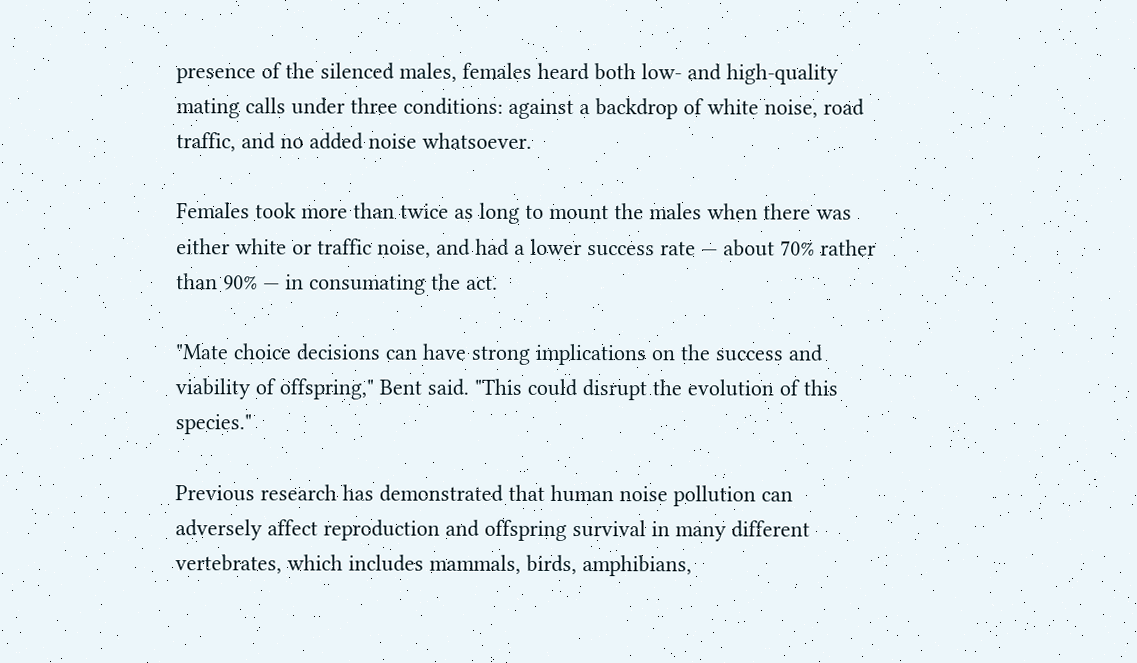presence of the silenced males, females heard both low- and high-quality mating calls under three conditions: against a backdrop of white noise, road traffic, and no added noise whatsoever.

Females took more than twice as long to mount the males when there was either white or traffic noise, and had a lower success rate — about 70% rather than 90% — in consumating the act.

"Mate choice decisions can have strong implications on the success and viability of offspring," Bent said. "This could disrupt the evolution of this species."

Previous research has demonstrated that human noise pollution can adversely affect reproduction and offspring survival in many different vertebrates, which includes mammals, birds, amphibians,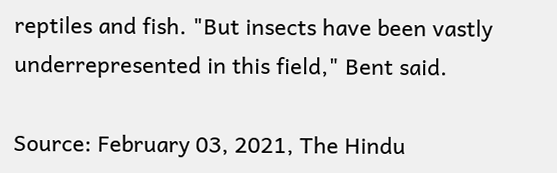reptiles and fish. "But insects have been vastly underrepresented in this field," Bent said.

Source: February 03, 2021, The Hindu